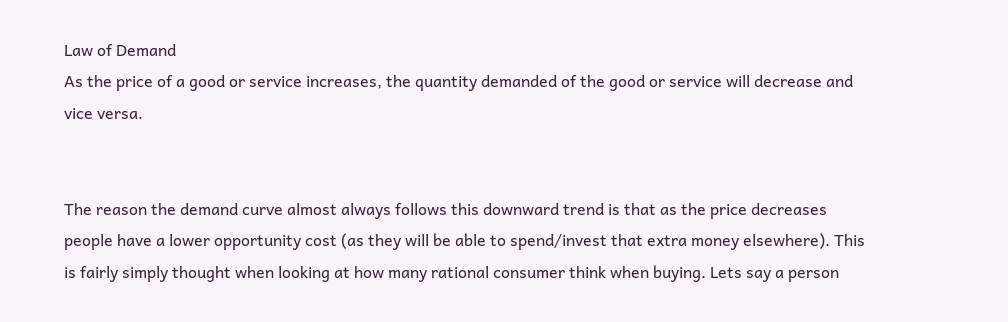Law of Demand
As the price of a good or service increases, the quantity demanded of the good or service will decrease and vice versa.


The reason the demand curve almost always follows this downward trend is that as the price decreases people have a lower opportunity cost (as they will be able to spend/invest that extra money elsewhere). This is fairly simply thought when looking at how many rational consumer think when buying. Lets say a person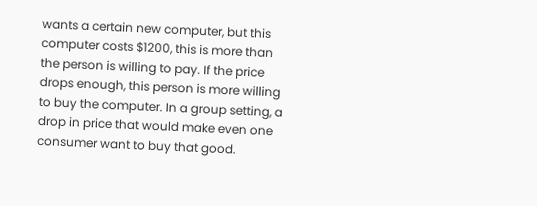wants a certain new computer, but this computer costs $1200, this is more than the person is willing to pay. If the price drops enough, this person is more willing to buy the computer. In a group setting, a drop in price that would make even one consumer want to buy that good.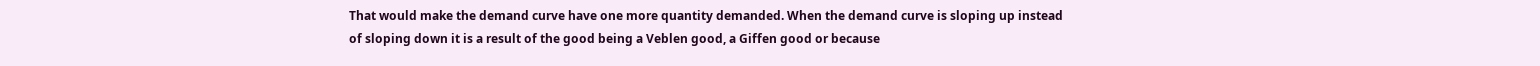That would make the demand curve have one more quantity demanded. When the demand curve is sloping up instead of sloping down it is a result of the good being a Veblen good, a Giffen good or because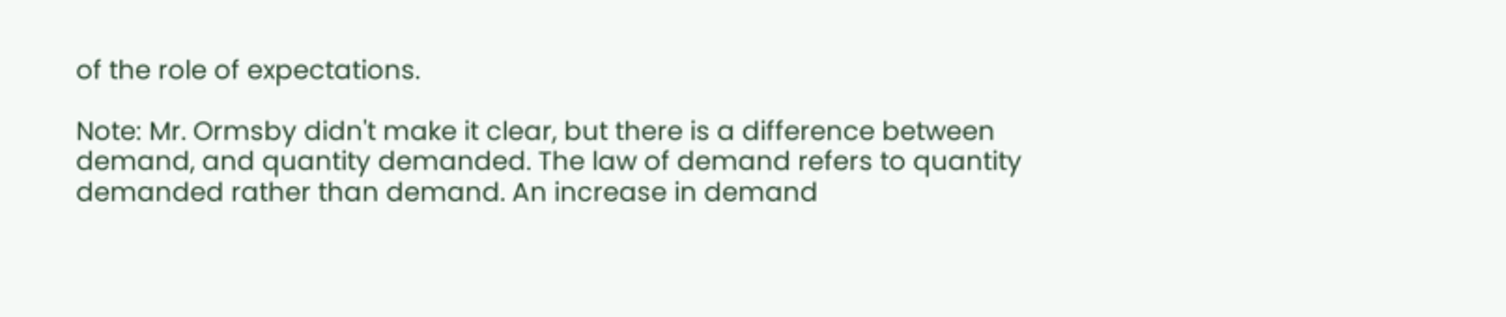of the role of expectations.

Note: Mr. Ormsby didn't make it clear, but there is a difference between demand, and quantity demanded. The law of demand refers to quantity demanded rather than demand. An increase in demand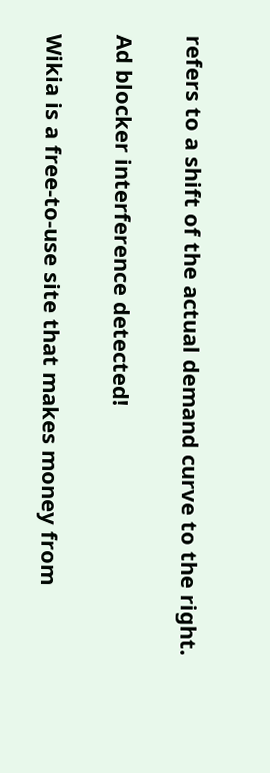refers to a shift of the actual demand curve to the right.

Ad blocker interference detected!

Wikia is a free-to-use site that makes money from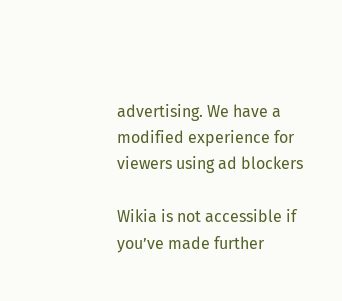advertising. We have a modified experience for viewers using ad blockers

Wikia is not accessible if you’ve made further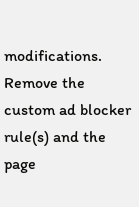modifications. Remove the custom ad blocker rule(s) and the page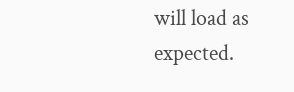will load as expected.